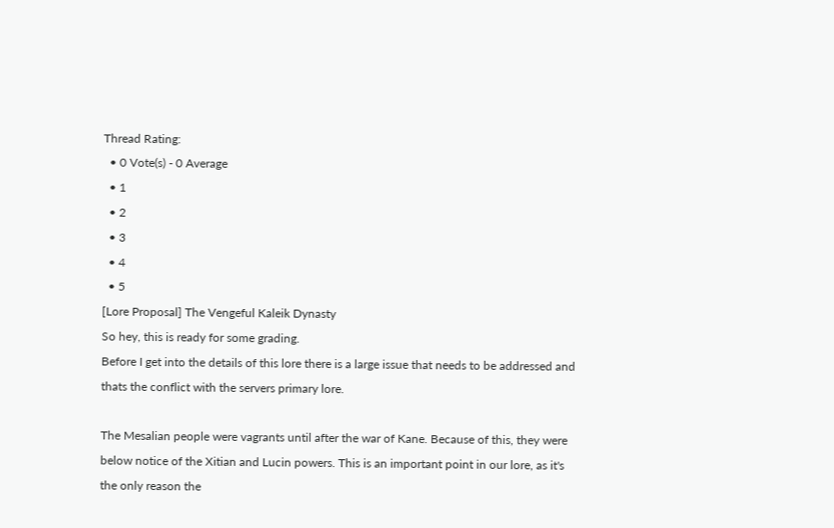Thread Rating:
  • 0 Vote(s) - 0 Average
  • 1
  • 2
  • 3
  • 4
  • 5
[Lore Proposal] The Vengeful Kaleik Dynasty
So hey, this is ready for some grading.
Before I get into the details of this lore there is a large issue that needs to be addressed and thats the conflict with the servers primary lore.

The Mesalian people were vagrants until after the war of Kane. Because of this, they were below notice of the Xitian and Lucin powers. This is an important point in our lore, as it's the only reason the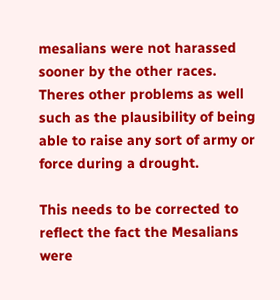mesalians were not harassed sooner by the other races. Theres other problems as well such as the plausibility of being able to raise any sort of army or force during a drought.

This needs to be corrected to reflect the fact the Mesalians were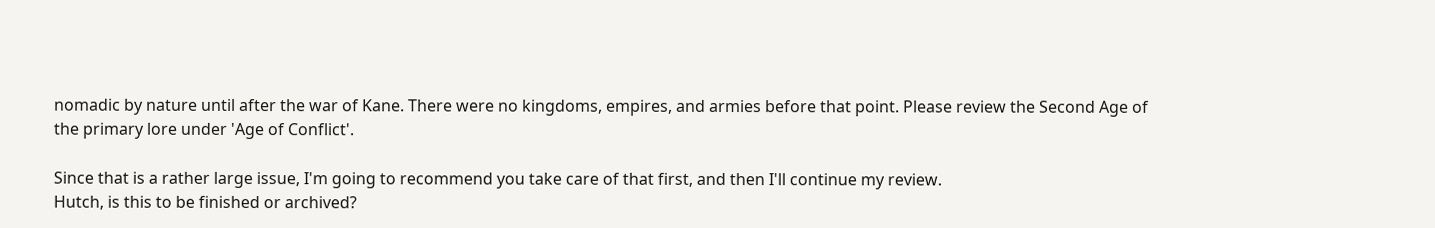nomadic by nature until after the war of Kane. There were no kingdoms, empires, and armies before that point. Please review the Second Age of the primary lore under 'Age of Conflict'.

Since that is a rather large issue, I'm going to recommend you take care of that first, and then I'll continue my review.
Hutch, is this to be finished or archived?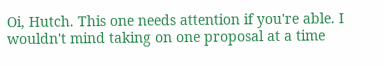Oi, Hutch. This one needs attention if you're able. I wouldn't mind taking on one proposal at a time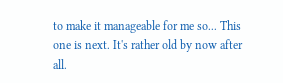to make it manageable for me so... This one is next. It's rather old by now after all.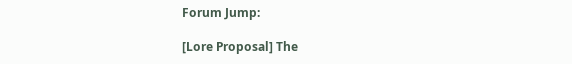Forum Jump:

[Lore Proposal] The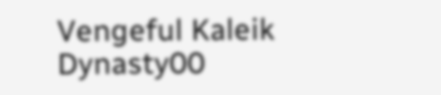Vengeful Kaleik Dynasty00